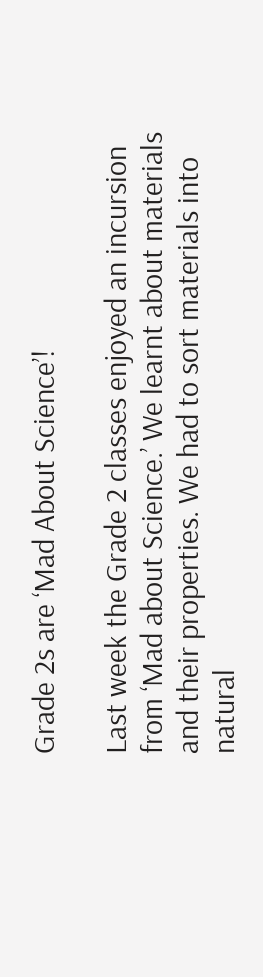Grade 2s are ‘Mad About Science’!

Last week the Grade 2 classes enjoyed an incursion from ‘Mad about Science.’ We learnt about materials and their properties. We had to sort materials into natural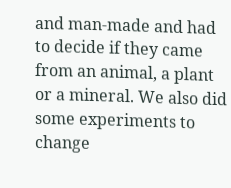and man-made and had to decide if they came from an animal, a plant or a mineral. We also did some experiments to change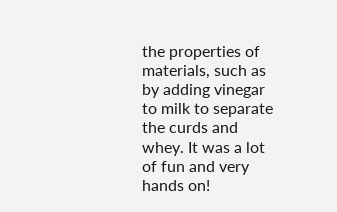the properties of materials, such as by adding vinegar to milk to separate the curds and whey. It was a lot of fun and very hands on!